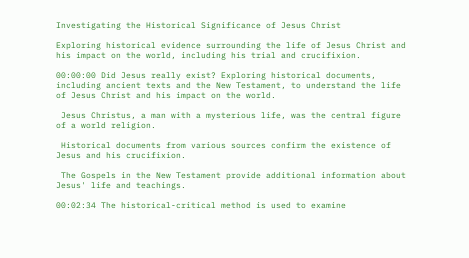Investigating the Historical Significance of Jesus Christ

Exploring historical evidence surrounding the life of Jesus Christ and his impact on the world, including his trial and crucifixion.

00:00:00 Did Jesus really exist? Exploring historical documents, including ancient texts and the New Testament, to understand the life of Jesus Christ and his impact on the world.

 Jesus Christus, a man with a mysterious life, was the central figure of a world religion.

 Historical documents from various sources confirm the existence of Jesus and his crucifixion.

 The Gospels in the New Testament provide additional information about Jesus' life and teachings.

00:02:34 The historical-critical method is used to examine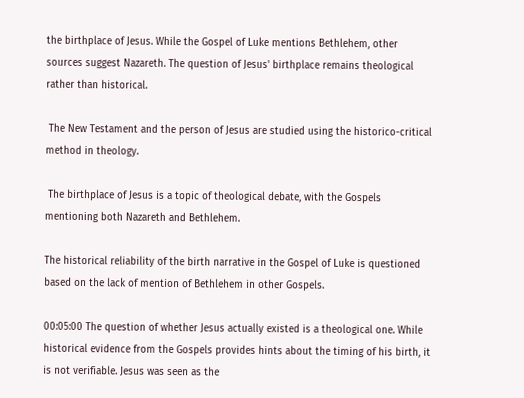the birthplace of Jesus. While the Gospel of Luke mentions Bethlehem, other sources suggest Nazareth. The question of Jesus' birthplace remains theological rather than historical.

 The New Testament and the person of Jesus are studied using the historico-critical method in theology.

 The birthplace of Jesus is a topic of theological debate, with the Gospels mentioning both Nazareth and Bethlehem.

The historical reliability of the birth narrative in the Gospel of Luke is questioned based on the lack of mention of Bethlehem in other Gospels.

00:05:00 The question of whether Jesus actually existed is a theological one. While historical evidence from the Gospels provides hints about the timing of his birth, it is not verifiable. Jesus was seen as the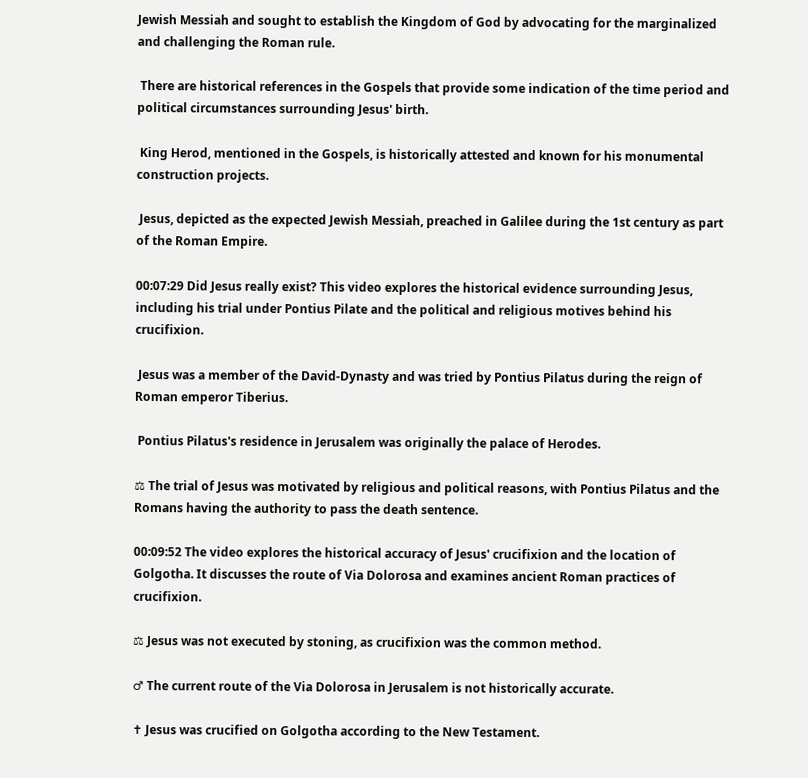Jewish Messiah and sought to establish the Kingdom of God by advocating for the marginalized and challenging the Roman rule.

 There are historical references in the Gospels that provide some indication of the time period and political circumstances surrounding Jesus' birth.

 King Herod, mentioned in the Gospels, is historically attested and known for his monumental construction projects.

 Jesus, depicted as the expected Jewish Messiah, preached in Galilee during the 1st century as part of the Roman Empire.

00:07:29 Did Jesus really exist? This video explores the historical evidence surrounding Jesus, including his trial under Pontius Pilate and the political and religious motives behind his crucifixion.

 Jesus was a member of the David-Dynasty and was tried by Pontius Pilatus during the reign of Roman emperor Tiberius.

 Pontius Pilatus's residence in Jerusalem was originally the palace of Herodes.

⚖ The trial of Jesus was motivated by religious and political reasons, with Pontius Pilatus and the Romans having the authority to pass the death sentence.

00:09:52 The video explores the historical accuracy of Jesus' crucifixion and the location of Golgotha. It discusses the route of Via Dolorosa and examines ancient Roman practices of crucifixion.

⚖ Jesus was not executed by stoning, as crucifixion was the common method.

♂ The current route of the Via Dolorosa in Jerusalem is not historically accurate.

✝ Jesus was crucified on Golgotha according to the New Testament.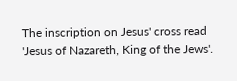The inscription on Jesus' cross read 'Jesus of Nazareth, King of the Jews'.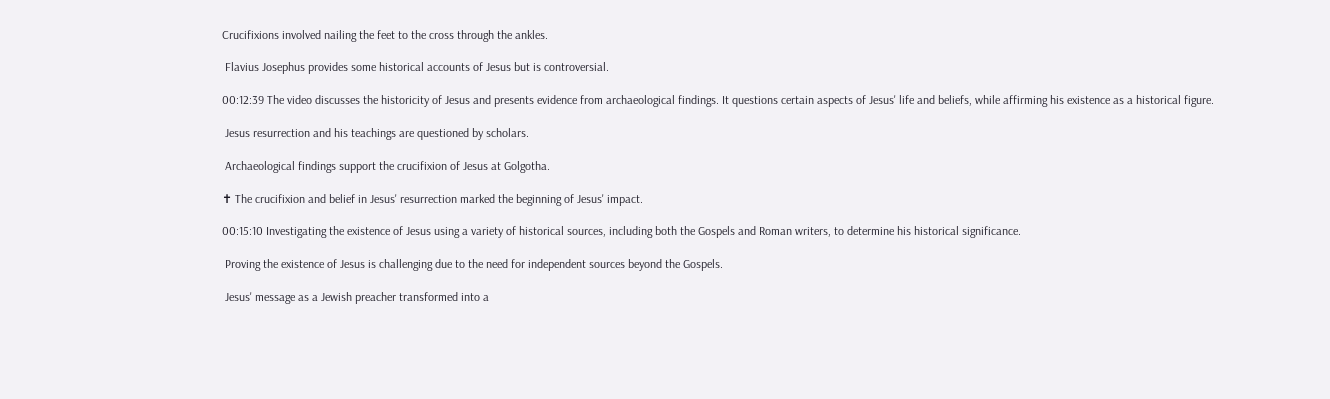Crucifixions involved nailing the feet to the cross through the ankles.

 Flavius Josephus provides some historical accounts of Jesus but is controversial.

00:12:39 The video discusses the historicity of Jesus and presents evidence from archaeological findings. It questions certain aspects of Jesus' life and beliefs, while affirming his existence as a historical figure.

 Jesus resurrection and his teachings are questioned by scholars.

 Archaeological findings support the crucifixion of Jesus at Golgotha.

✝ The crucifixion and belief in Jesus' resurrection marked the beginning of Jesus' impact.

00:15:10 Investigating the existence of Jesus using a variety of historical sources, including both the Gospels and Roman writers, to determine his historical significance.

 Proving the existence of Jesus is challenging due to the need for independent sources beyond the Gospels.

 Jesus' message as a Jewish preacher transformed into a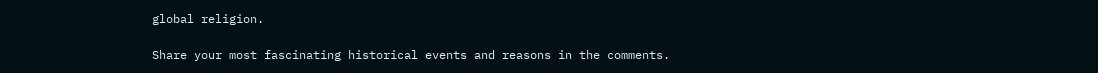global religion.

Share your most fascinating historical events and reasons in the comments.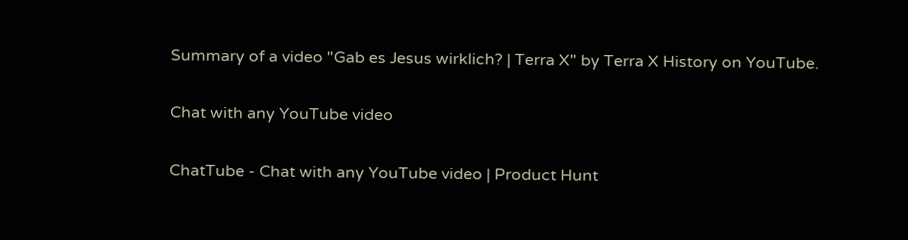Summary of a video "Gab es Jesus wirklich? | Terra X" by Terra X History on YouTube.

Chat with any YouTube video

ChatTube - Chat with any YouTube video | Product Hunt